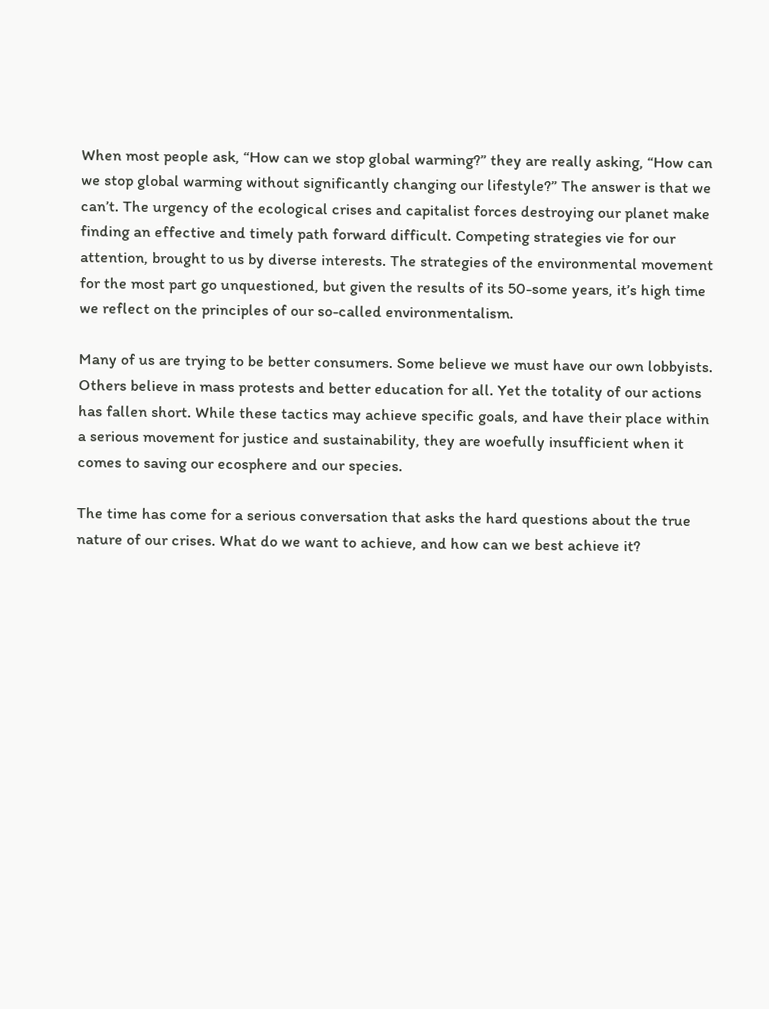When most people ask, “How can we stop global warming?” they are really asking, “How can we stop global warming without significantly changing our lifestyle?” The answer is that we can’t. The urgency of the ecological crises and capitalist forces destroying our planet make finding an effective and timely path forward difficult. Competing strategies vie for our attention, brought to us by diverse interests. The strategies of the environmental movement for the most part go unquestioned, but given the results of its 50-some years, it’s high time we reflect on the principles of our so-called environmentalism.

Many of us are trying to be better consumers. Some believe we must have our own lobbyists. Others believe in mass protests and better education for all. Yet the totality of our actions has fallen short. While these tactics may achieve specific goals, and have their place within a serious movement for justice and sustainability, they are woefully insufficient when it comes to saving our ecosphere and our species.

The time has come for a serious conversation that asks the hard questions about the true nature of our crises. What do we want to achieve, and how can we best achieve it?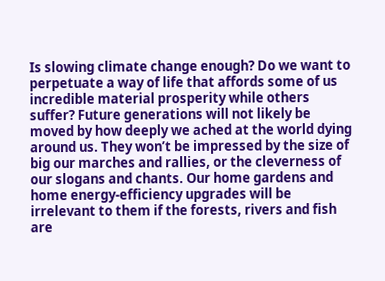Is slowing climate change enough? Do we want to perpetuate a way of life that affords some of us incredible material prosperity while others suffer? Future generations will not likely be moved by how deeply we ached at the world dying around us. They won’t be impressed by the size of big our marches and rallies, or the cleverness of our slogans and chants. Our home gardens and home energy-efficiency upgrades will be irrelevant to them if the forests, rivers and fish are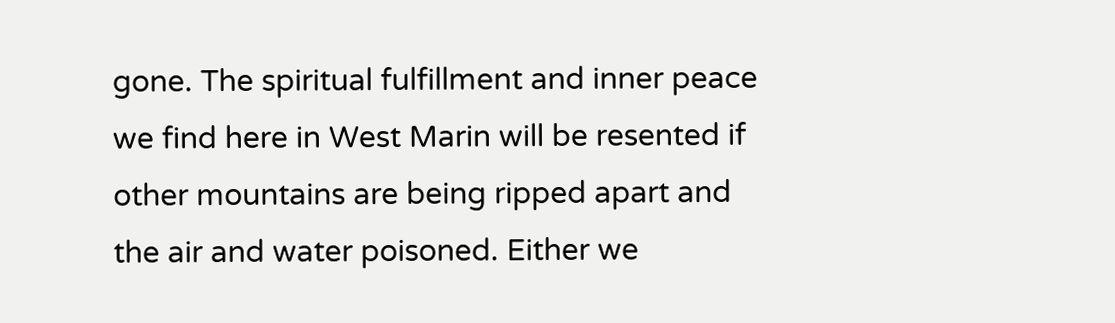gone. The spiritual fulfillment and inner peace we find here in West Marin will be resented if other mountains are being ripped apart and the air and water poisoned. Either we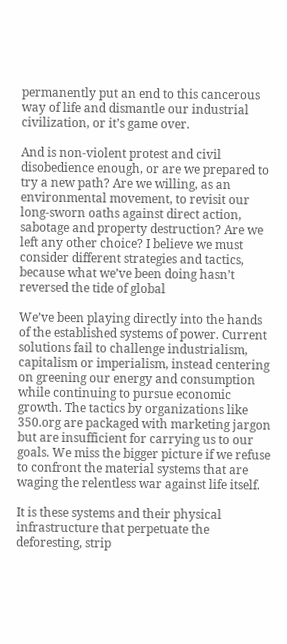permanently put an end to this cancerous way of life and dismantle our industrial civilization, or it’s game over.

And is non-violent protest and civil disobedience enough, or are we prepared to try a new path? Are we willing, as an environmental movement, to revisit our long-sworn oaths against direct action, sabotage and property destruction? Are we left any other choice? I believe we must consider different strategies and tactics, because what we’ve been doing hasn’t reversed the tide of global

We’ve been playing directly into the hands of the established systems of power. Current solutions fail to challenge industrialism, capitalism or imperialism, instead centering on greening our energy and consumption while continuing to pursue economic growth. The tactics by organizations like 350.org are packaged with marketing jargon but are insufficient for carrying us to our goals. We miss the bigger picture if we refuse to confront the material systems that are waging the relentless war against life itself.

It is these systems and their physical infrastructure that perpetuate the deforesting, strip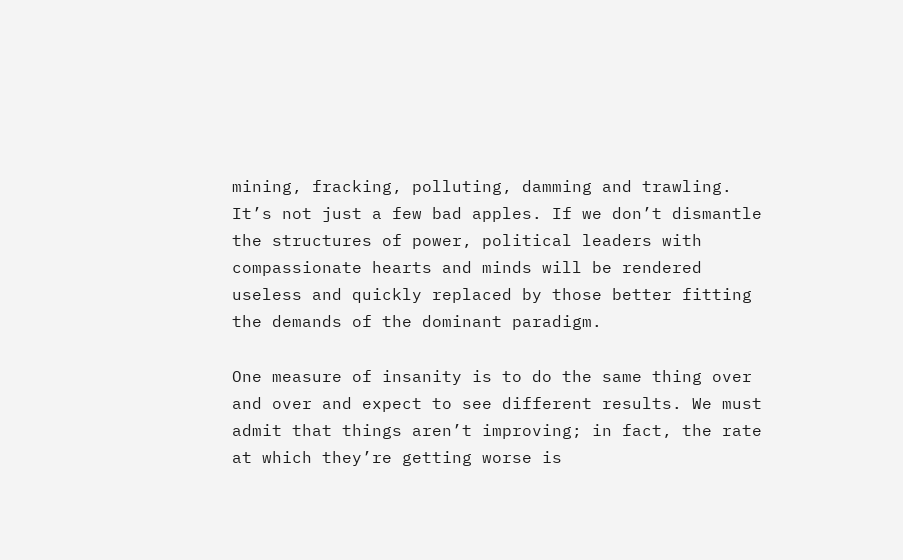mining, fracking, polluting, damming and trawling. It’s not just a few bad apples. If we don’t dismantle the structures of power, political leaders with compassionate hearts and minds will be rendered useless and quickly replaced by those better fitting the demands of the dominant paradigm.

One measure of insanity is to do the same thing over and over and expect to see different results. We must admit that things aren’t improving; in fact, the rate at which they’re getting worse is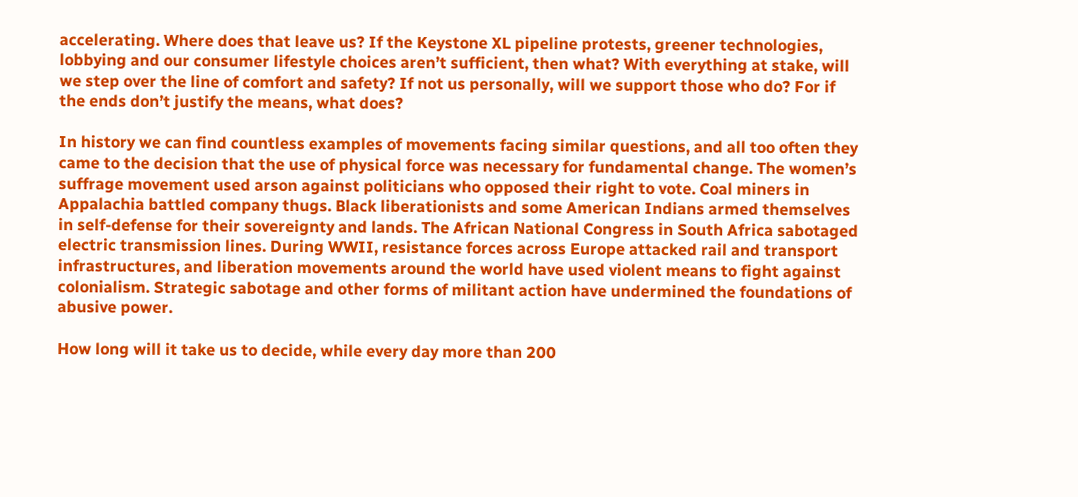accelerating. Where does that leave us? If the Keystone XL pipeline protests, greener technologies, lobbying and our consumer lifestyle choices aren’t sufficient, then what? With everything at stake, will we step over the line of comfort and safety? If not us personally, will we support those who do? For if the ends don’t justify the means, what does?

In history we can find countless examples of movements facing similar questions, and all too often they came to the decision that the use of physical force was necessary for fundamental change. The women’s suffrage movement used arson against politicians who opposed their right to vote. Coal miners in Appalachia battled company thugs. Black liberationists and some American Indians armed themselves in self-defense for their sovereignty and lands. The African National Congress in South Africa sabotaged electric transmission lines. During WWII, resistance forces across Europe attacked rail and transport infrastructures, and liberation movements around the world have used violent means to fight against colonialism. Strategic sabotage and other forms of militant action have undermined the foundations of abusive power.

How long will it take us to decide, while every day more than 200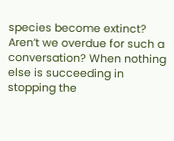species become extinct? Aren’t we overdue for such a conversation? When nothing else is succeeding in stopping the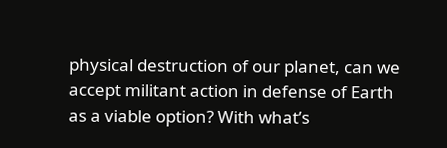physical destruction of our planet, can we accept militant action in defense of Earth as a viable option? With what’s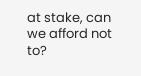at stake, can we afford not to?